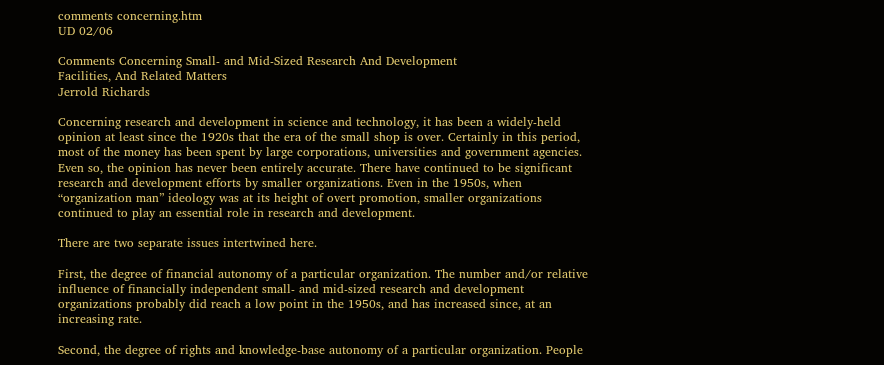comments concerning.htm
UD 02/06

Comments Concerning Small- and Mid-Sized Research And Development
Facilities, And Related Matters
Jerrold Richards

Concerning research and development in science and technology, it has been a widely-held
opinion at least since the 1920s that the era of the small shop is over. Certainly in this period,
most of the money has been spent by large corporations, universities and government agencies.
Even so, the opinion has never been entirely accurate. There have continued to be significant
research and development efforts by smaller organizations. Even in the 1950s, when
“organization man” ideology was at its height of overt promotion, smaller organizations
continued to play an essential role in research and development.

There are two separate issues intertwined here.

First, the degree of financial autonomy of a particular organization. The number and/or relative
influence of financially independent small- and mid-sized research and development
organizations probably did reach a low point in the 1950s, and has increased since, at an
increasing rate.

Second, the degree of rights and knowledge-base autonomy of a particular organization. People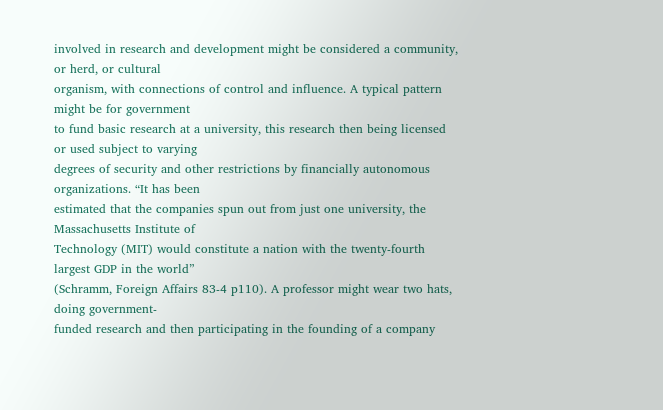involved in research and development might be considered a community, or herd, or cultural
organism, with connections of control and influence. A typical pattern might be for government
to fund basic research at a university, this research then being licensed or used subject to varying
degrees of security and other restrictions by financially autonomous organizations. “It has been
estimated that the companies spun out from just one university, the Massachusetts Institute of
Technology (MIT) would constitute a nation with the twenty-fourth largest GDP in the world”
(Schramm, Foreign Affairs 83-4 p110). A professor might wear two hats, doing government-
funded research and then participating in the founding of a company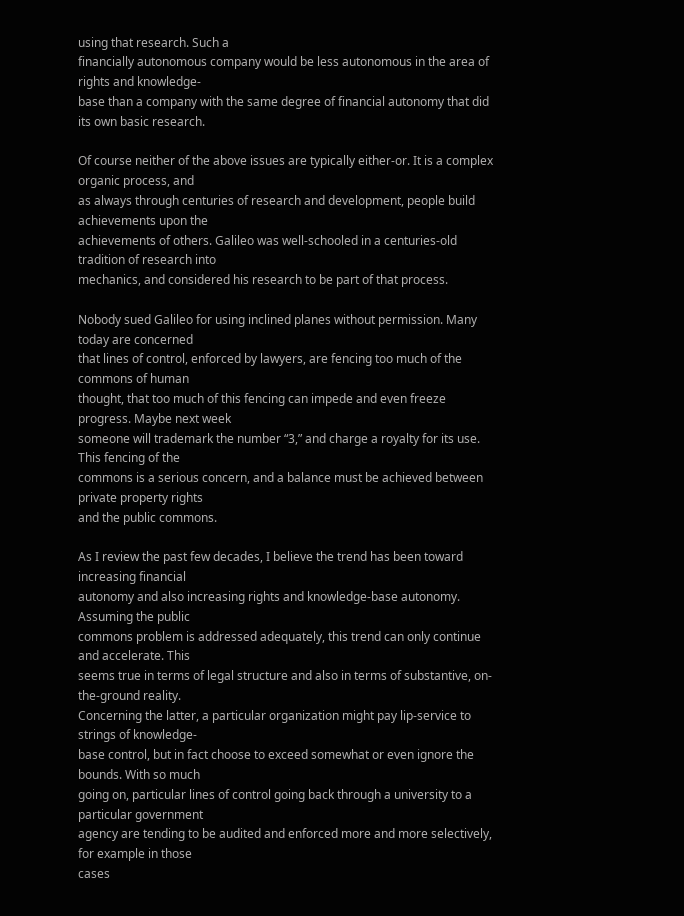using that research. Such a
financially autonomous company would be less autonomous in the area of rights and knowledge-
base than a company with the same degree of financial autonomy that did its own basic research.

Of course neither of the above issues are typically either-or. It is a complex organic process, and
as always through centuries of research and development, people build achievements upon the
achievements of others. Galileo was well-schooled in a centuries-old tradition of research into
mechanics, and considered his research to be part of that process.

Nobody sued Galileo for using inclined planes without permission. Many today are concerned
that lines of control, enforced by lawyers, are fencing too much of the commons of human
thought, that too much of this fencing can impede and even freeze progress. Maybe next week
someone will trademark the number “3,” and charge a royalty for its use. This fencing of the
commons is a serious concern, and a balance must be achieved between private property rights
and the public commons.

As I review the past few decades, I believe the trend has been toward increasing financial
autonomy and also increasing rights and knowledge-base autonomy. Assuming the public
commons problem is addressed adequately, this trend can only continue and accelerate. This
seems true in terms of legal structure and also in terms of substantive, on-the-ground reality.
Concerning the latter, a particular organization might pay lip-service to strings of knowledge-
base control, but in fact choose to exceed somewhat or even ignore the bounds. With so much
going on, particular lines of control going back through a university to a particular government
agency are tending to be audited and enforced more and more selectively, for example in those
cases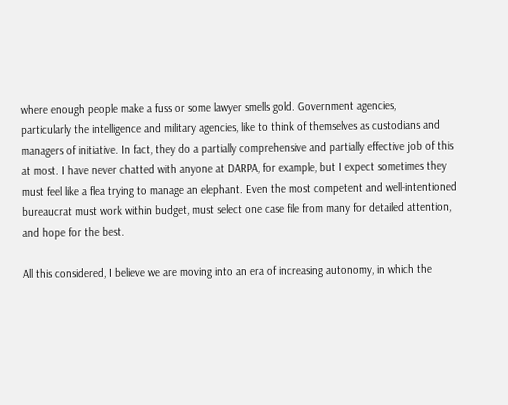where enough people make a fuss or some lawyer smells gold. Government agencies,
particularly the intelligence and military agencies, like to think of themselves as custodians and
managers of initiative. In fact, they do a partially comprehensive and partially effective job of this
at most. I have never chatted with anyone at DARPA, for example, but I expect sometimes they
must feel like a flea trying to manage an elephant. Even the most competent and well-intentioned
bureaucrat must work within budget, must select one case file from many for detailed attention,
and hope for the best.

All this considered, I believe we are moving into an era of increasing autonomy, in which the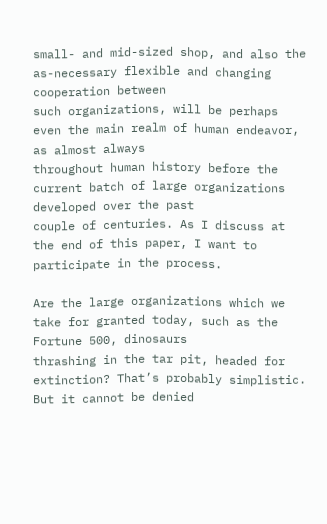small- and mid-sized shop, and also the as-necessary flexible and changing cooperation between
such organizations, will be perhaps even the main realm of human endeavor, as almost always
throughout human history before the current batch of large organizations developed over the past
couple of centuries. As I discuss at the end of this paper, I want to participate in the process.

Are the large organizations which we take for granted today, such as the Fortune 500, dinosaurs
thrashing in the tar pit, headed for extinction? That’s probably simplistic. But it cannot be denied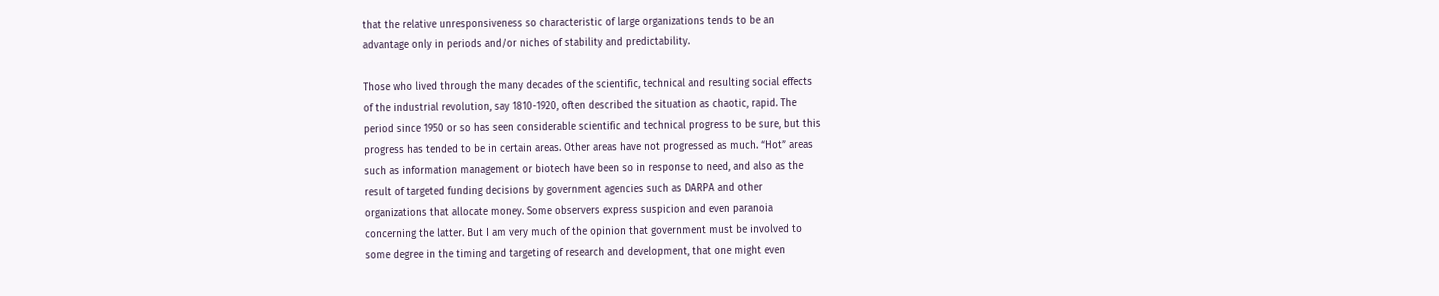that the relative unresponsiveness so characteristic of large organizations tends to be an
advantage only in periods and/or niches of stability and predictability.

Those who lived through the many decades of the scientific, technical and resulting social effects
of the industrial revolution, say 1810-1920, often described the situation as chaotic, rapid. The
period since 1950 or so has seen considerable scientific and technical progress to be sure, but this
progress has tended to be in certain areas. Other areas have not progressed as much. “Hot” areas
such as information management or biotech have been so in response to need, and also as the
result of targeted funding decisions by government agencies such as DARPA and other
organizations that allocate money. Some observers express suspicion and even paranoia
concerning the latter. But I am very much of the opinion that government must be involved to
some degree in the timing and targeting of research and development, that one might even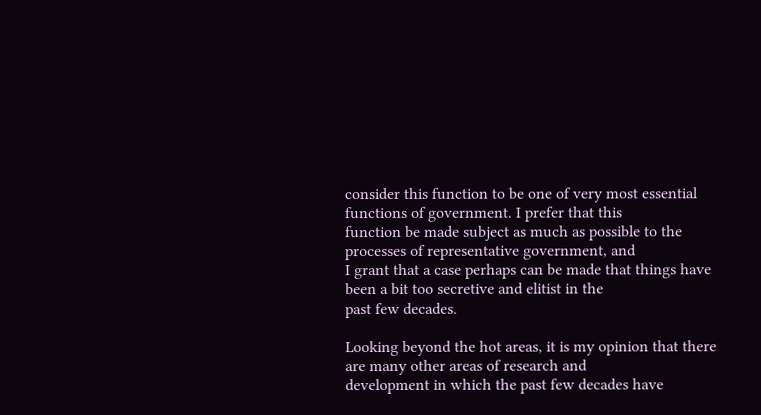consider this function to be one of very most essential functions of government. I prefer that this
function be made subject as much as possible to the processes of representative government, and
I grant that a case perhaps can be made that things have been a bit too secretive and elitist in the
past few decades.

Looking beyond the hot areas, it is my opinion that there are many other areas of research and
development in which the past few decades have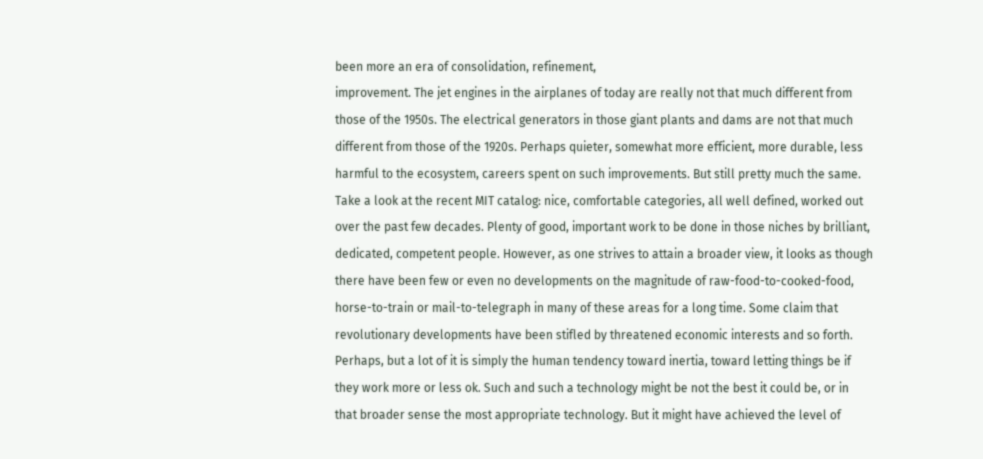been more an era of consolidation, refinement,
improvement. The jet engines in the airplanes of today are really not that much different from
those of the 1950s. The electrical generators in those giant plants and dams are not that much
different from those of the 1920s. Perhaps quieter, somewhat more efficient, more durable, less
harmful to the ecosystem, careers spent on such improvements. But still pretty much the same.
Take a look at the recent MIT catalog: nice, comfortable categories, all well defined, worked out
over the past few decades. Plenty of good, important work to be done in those niches by brilliant,
dedicated, competent people. However, as one strives to attain a broader view, it looks as though
there have been few or even no developments on the magnitude of raw-food-to-cooked-food,
horse-to-train or mail-to-telegraph in many of these areas for a long time. Some claim that
revolutionary developments have been stifled by threatened economic interests and so forth.
Perhaps, but a lot of it is simply the human tendency toward inertia, toward letting things be if
they work more or less ok. Such and such a technology might be not the best it could be, or in
that broader sense the most appropriate technology. But it might have achieved the level of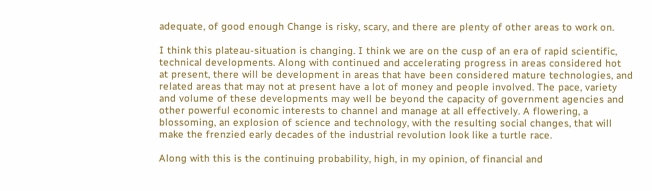adequate, of good enough Change is risky, scary, and there are plenty of other areas to work on.

I think this plateau-situation is changing. I think we are on the cusp of an era of rapid scientific,
technical developments. Along with continued and accelerating progress in areas considered hot
at present, there will be development in areas that have been considered mature technologies, and
related areas that may not at present have a lot of money and people involved. The pace, variety
and volume of these developments may well be beyond the capacity of government agencies and
other powerful economic interests to channel and manage at all effectively. A flowering, a
blossoming, an explosion of science and technology, with the resulting social changes, that will
make the frenzied early decades of the industrial revolution look like a turtle race.

Along with this is the continuing probability, high, in my opinion, of financial and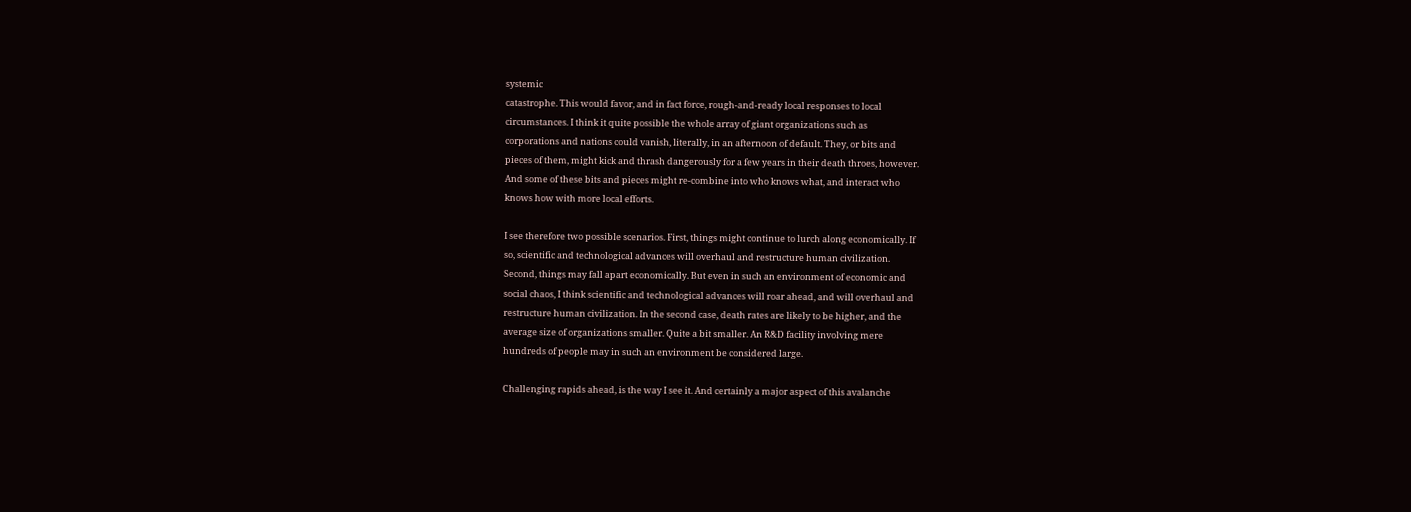systemic
catastrophe. This would favor, and in fact force, rough-and-ready local responses to local
circumstances. I think it quite possible the whole array of giant organizations such as
corporations and nations could vanish, literally, in an afternoon of default. They, or bits and
pieces of them, might kick and thrash dangerously for a few years in their death throes, however.
And some of these bits and pieces might re-combine into who knows what, and interact who
knows how with more local efforts.

I see therefore two possible scenarios. First, things might continue to lurch along economically. If
so, scientific and technological advances will overhaul and restructure human civilization.
Second, things may fall apart economically. But even in such an environment of economic and
social chaos, I think scientific and technological advances will roar ahead, and will overhaul and
restructure human civilization. In the second case, death rates are likely to be higher, and the
average size of organizations smaller. Quite a bit smaller. An R&D facility involving mere
hundreds of people may in such an environment be considered large.

Challenging rapids ahead, is the way I see it. And certainly a major aspect of this avalanche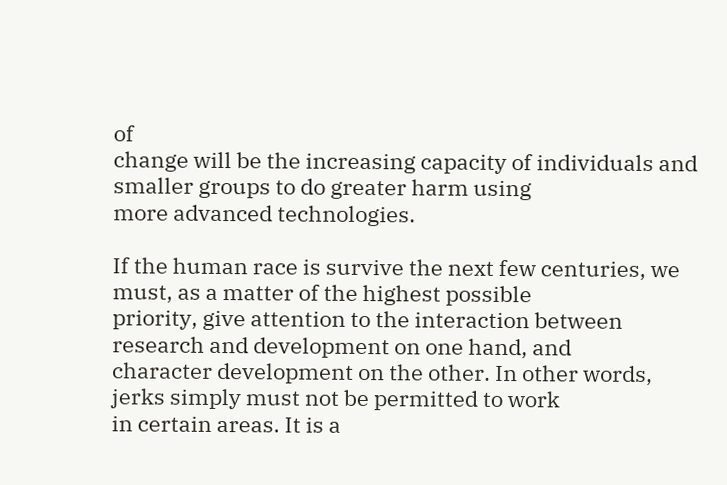of
change will be the increasing capacity of individuals and smaller groups to do greater harm using
more advanced technologies.

If the human race is survive the next few centuries, we must, as a matter of the highest possible
priority, give attention to the interaction between research and development on one hand, and
character development on the other. In other words, jerks simply must not be permitted to work
in certain areas. It is a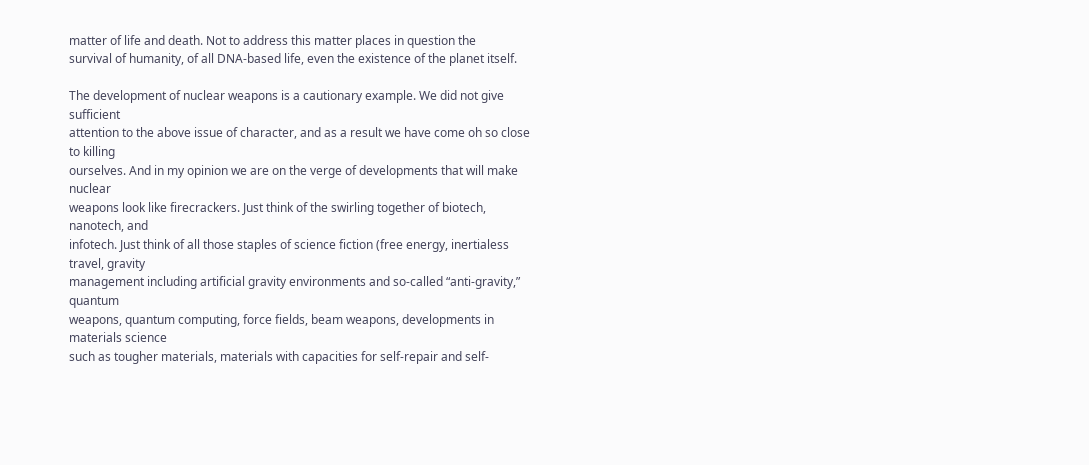matter of life and death. Not to address this matter places in question the
survival of humanity, of all DNA-based life, even the existence of the planet itself.

The development of nuclear weapons is a cautionary example. We did not give sufficient
attention to the above issue of character, and as a result we have come oh so close to killing
ourselves. And in my opinion we are on the verge of developments that will make nuclear
weapons look like firecrackers. Just think of the swirling together of biotech, nanotech, and
infotech. Just think of all those staples of science fiction (free energy, inertialess travel, gravity
management including artificial gravity environments and so-called “anti-gravity,” quantum
weapons, quantum computing, force fields, beam weapons, developments in materials science
such as tougher materials, materials with capacities for self-repair and self-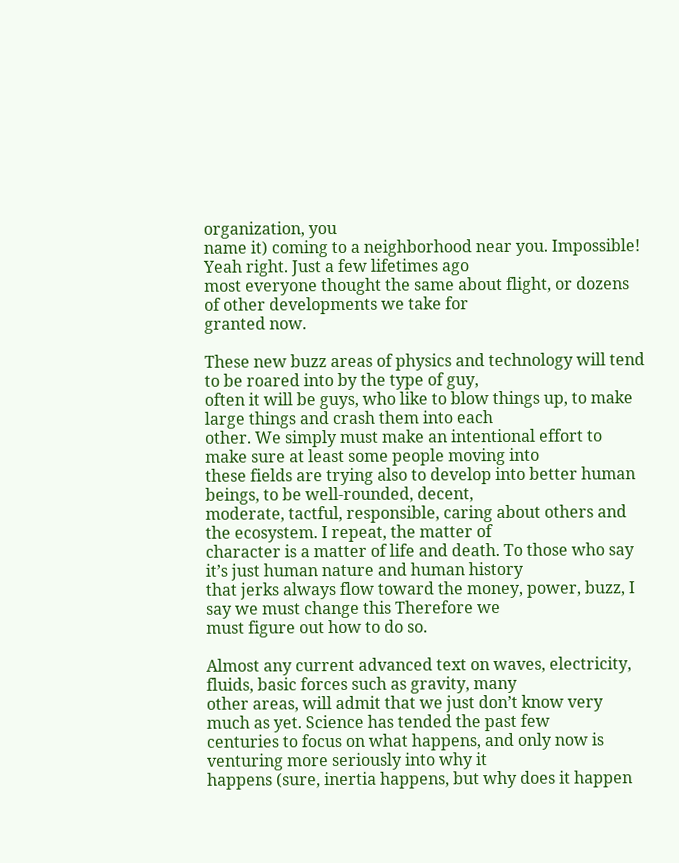organization, you
name it) coming to a neighborhood near you. Impossible! Yeah right. Just a few lifetimes ago
most everyone thought the same about flight, or dozens of other developments we take for
granted now.

These new buzz areas of physics and technology will tend to be roared into by the type of guy,
often it will be guys, who like to blow things up, to make large things and crash them into each
other. We simply must make an intentional effort to make sure at least some people moving into
these fields are trying also to develop into better human beings, to be well-rounded, decent,
moderate, tactful, responsible, caring about others and the ecosystem. I repeat, the matter of
character is a matter of life and death. To those who say it’s just human nature and human history
that jerks always flow toward the money, power, buzz, I say we must change this Therefore we
must figure out how to do so.

Almost any current advanced text on waves, electricity, fluids, basic forces such as gravity, many
other areas, will admit that we just don’t know very much as yet. Science has tended the past few
centuries to focus on what happens, and only now is venturing more seriously into why it
happens (sure, inertia happens, but why does it happen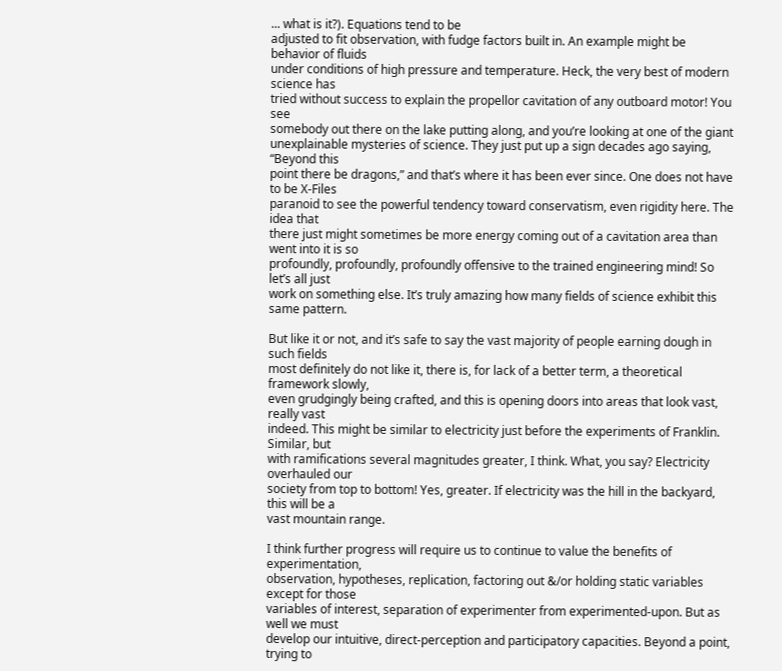... what is it?). Equations tend to be
adjusted to fit observation, with fudge factors built in. An example might be behavior of fluids
under conditions of high pressure and temperature. Heck, the very best of modern science has
tried without success to explain the propellor cavitation of any outboard motor! You see
somebody out there on the lake putting along, and you’re looking at one of the giant
unexplainable mysteries of science. They just put up a sign decades ago saying, “Beyond this
point there be dragons,” and that’s where it has been ever since. One does not have to be X-Files
paranoid to see the powerful tendency toward conservatism, even rigidity here. The idea that
there just might sometimes be more energy coming out of a cavitation area than went into it is so
profoundly, profoundly, profoundly offensive to the trained engineering mind! So let’s all just
work on something else. It’s truly amazing how many fields of science exhibit this same pattern.

But like it or not, and it’s safe to say the vast majority of people earning dough in such fields
most definitely do not like it, there is, for lack of a better term, a theoretical framework slowly,
even grudgingly being crafted, and this is opening doors into areas that look vast, really vast
indeed. This might be similar to electricity just before the experiments of Franklin. Similar, but
with ramifications several magnitudes greater, I think. What, you say? Electricity overhauled our
society from top to bottom! Yes, greater. If electricity was the hill in the backyard, this will be a
vast mountain range.

I think further progress will require us to continue to value the benefits of experimentation,
observation, hypotheses, replication, factoring out &/or holding static variables except for those
variables of interest, separation of experimenter from experimented-upon. But as well we must
develop our intuitive, direct-perception and participatory capacities. Beyond a point, trying to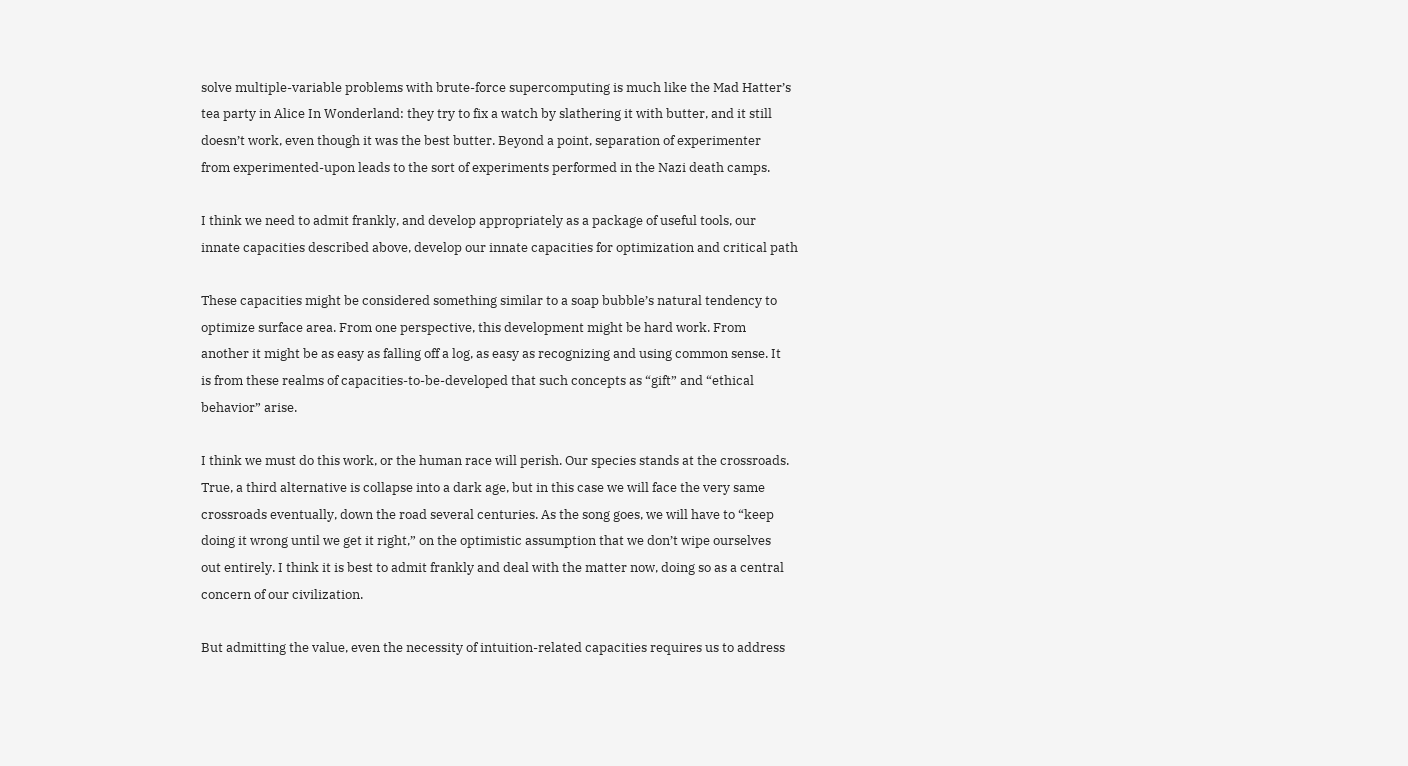solve multiple-variable problems with brute-force supercomputing is much like the Mad Hatter’s
tea party in Alice In Wonderland: they try to fix a watch by slathering it with butter, and it still
doesn’t work, even though it was the best butter. Beyond a point, separation of experimenter
from experimented-upon leads to the sort of experiments performed in the Nazi death camps.

I think we need to admit frankly, and develop appropriately as a package of useful tools, our
innate capacities described above, develop our innate capacities for optimization and critical path

These capacities might be considered something similar to a soap bubble’s natural tendency to
optimize surface area. From one perspective, this development might be hard work. From
another it might be as easy as falling off a log, as easy as recognizing and using common sense. It
is from these realms of capacities-to-be-developed that such concepts as “gift” and “ethical
behavior” arise.

I think we must do this work, or the human race will perish. Our species stands at the crossroads.
True, a third alternative is collapse into a dark age, but in this case we will face the very same
crossroads eventually, down the road several centuries. As the song goes, we will have to “keep
doing it wrong until we get it right,” on the optimistic assumption that we don’t wipe ourselves
out entirely. I think it is best to admit frankly and deal with the matter now, doing so as a central
concern of our civilization.

But admitting the value, even the necessity of intuition-related capacities requires us to address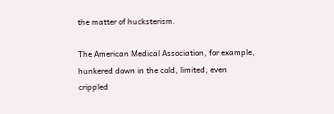the matter of hucksterism.

The American Medical Association, for example, hunkered down in the cold, limited, even
crippled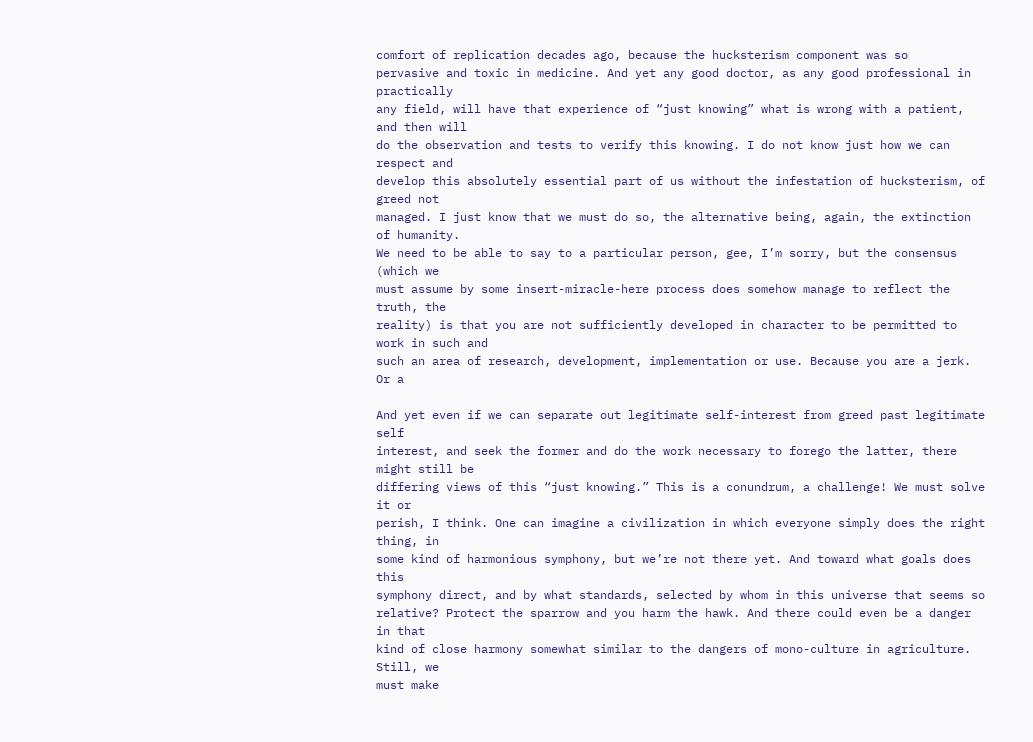comfort of replication decades ago, because the hucksterism component was so
pervasive and toxic in medicine. And yet any good doctor, as any good professional in practically
any field, will have that experience of “just knowing” what is wrong with a patient, and then will
do the observation and tests to verify this knowing. I do not know just how we can respect and
develop this absolutely essential part of us without the infestation of hucksterism, of greed not
managed. I just know that we must do so, the alternative being, again, the extinction of humanity.
We need to be able to say to a particular person, gee, I’m sorry, but the consensus (which we
must assume by some insert-miracle-here process does somehow manage to reflect the truth, the
reality) is that you are not sufficiently developed in character to be permitted to work in such and
such an area of research, development, implementation or use. Because you are a jerk. Or a

And yet even if we can separate out legitimate self-interest from greed past legitimate self
interest, and seek the former and do the work necessary to forego the latter, there might still be
differing views of this “just knowing.” This is a conundrum, a challenge! We must solve it or
perish, I think. One can imagine a civilization in which everyone simply does the right thing, in
some kind of harmonious symphony, but we’re not there yet. And toward what goals does this
symphony direct, and by what standards, selected by whom in this universe that seems so
relative? Protect the sparrow and you harm the hawk. And there could even be a danger in that
kind of close harmony somewhat similar to the dangers of mono-culture in agriculture. Still, we
must make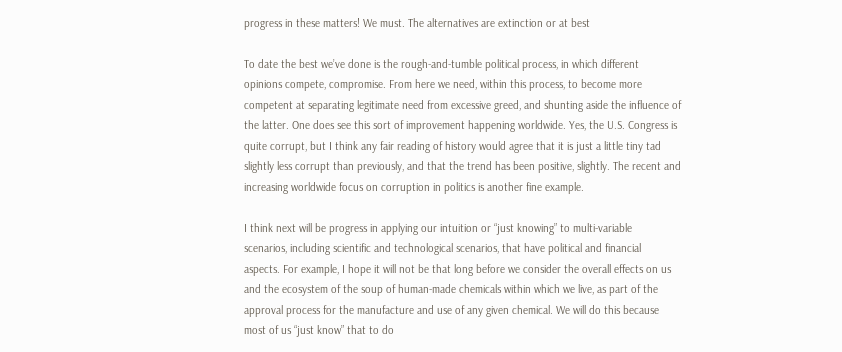progress in these matters! We must. The alternatives are extinction or at best

To date the best we’ve done is the rough-and-tumble political process, in which different
opinions compete, compromise. From here we need, within this process, to become more
competent at separating legitimate need from excessive greed, and shunting aside the influence of
the latter. One does see this sort of improvement happening worldwide. Yes, the U.S. Congress is
quite corrupt, but I think any fair reading of history would agree that it is just a little tiny tad
slightly less corrupt than previously, and that the trend has been positive, slightly. The recent and
increasing worldwide focus on corruption in politics is another fine example.

I think next will be progress in applying our intuition or “just knowing” to multi-variable
scenarios, including scientific and technological scenarios, that have political and financial
aspects. For example, I hope it will not be that long before we consider the overall effects on us
and the ecosystem of the soup of human-made chemicals within which we live, as part of the
approval process for the manufacture and use of any given chemical. We will do this because
most of us “just know” that to do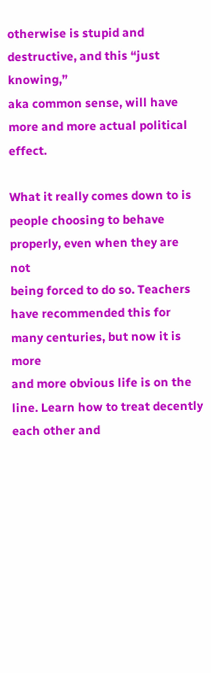otherwise is stupid and destructive, and this “just knowing,”
aka common sense, will have more and more actual political effect.

What it really comes down to is people choosing to behave properly, even when they are not
being forced to do so. Teachers have recommended this for many centuries, but now it is more
and more obvious life is on the line. Learn how to treat decently each other and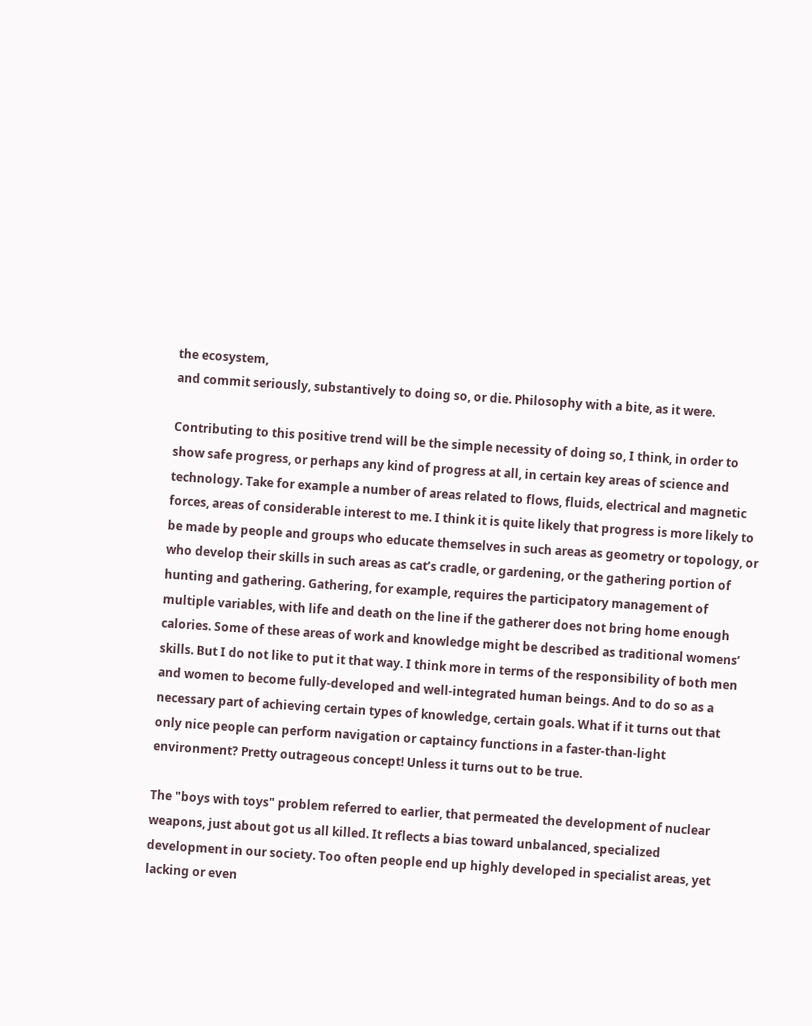the ecosystem,
and commit seriously, substantively to doing so, or die. Philosophy with a bite, as it were.

Contributing to this positive trend will be the simple necessity of doing so, I think, in order to
show safe progress, or perhaps any kind of progress at all, in certain key areas of science and
technology. Take for example a number of areas related to flows, fluids, electrical and magnetic
forces, areas of considerable interest to me. I think it is quite likely that progress is more likely to
be made by people and groups who educate themselves in such areas as geometry or topology, or
who develop their skills in such areas as cat’s cradle, or gardening, or the gathering portion of
hunting and gathering. Gathering, for example, requires the participatory management of
multiple variables, with life and death on the line if the gatherer does not bring home enough
calories. Some of these areas of work and knowledge might be described as traditional womens’
skills. But I do not like to put it that way. I think more in terms of the responsibility of both men
and women to become fully-developed and well-integrated human beings. And to do so as a
necessary part of achieving certain types of knowledge, certain goals. What if it turns out that
only nice people can perform navigation or captaincy functions in a faster-than-light
environment? Pretty outrageous concept! Unless it turns out to be true.

The "boys with toys" problem referred to earlier, that permeated the development of nuclear
weapons, just about got us all killed. It reflects a bias toward unbalanced, specialized
development in our society. Too often people end up highly developed in specialist areas, yet
lacking or even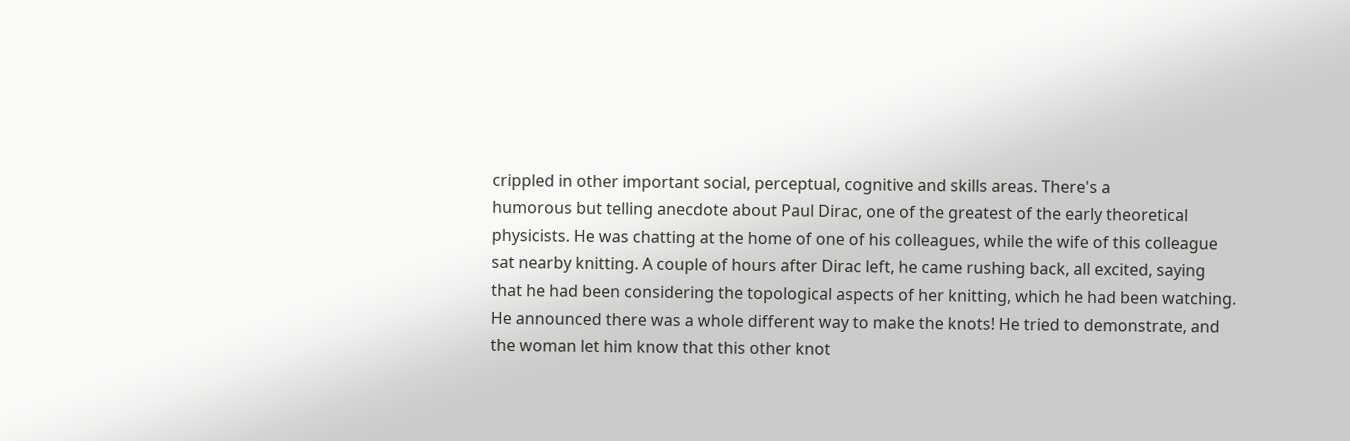crippled in other important social, perceptual, cognitive and skills areas. There's a
humorous but telling anecdote about Paul Dirac, one of the greatest of the early theoretical
physicists. He was chatting at the home of one of his colleagues, while the wife of this colleague
sat nearby knitting. A couple of hours after Dirac left, he came rushing back, all excited, saying
that he had been considering the topological aspects of her knitting, which he had been watching.
He announced there was a whole different way to make the knots! He tried to demonstrate, and
the woman let him know that this other knot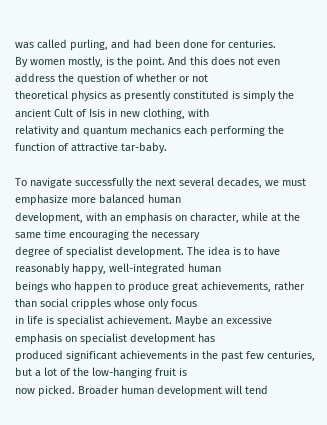was called purling, and had been done for centuries.
By women mostly, is the point. And this does not even address the question of whether or not
theoretical physics as presently constituted is simply the ancient Cult of Isis in new clothing, with
relativity and quantum mechanics each performing the function of attractive tar-baby.

To navigate successfully the next several decades, we must emphasize more balanced human
development, with an emphasis on character, while at the same time encouraging the necessary
degree of specialist development. The idea is to have reasonably happy, well-integrated human
beings who happen to produce great achievements, rather than social cripples whose only focus
in life is specialist achievement. Maybe an excessive emphasis on specialist development has
produced significant achievements in the past few centuries, but a lot of the low-hanging fruit is
now picked. Broader human development will tend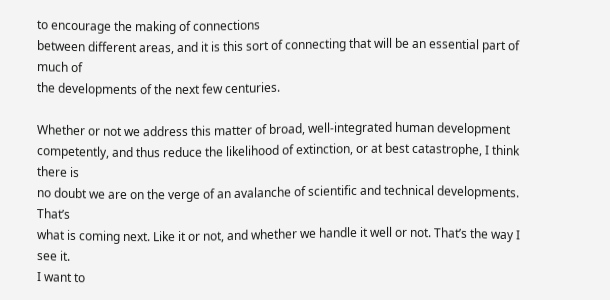to encourage the making of connections
between different areas, and it is this sort of connecting that will be an essential part of much of
the developments of the next few centuries.

Whether or not we address this matter of broad, well-integrated human development
competently, and thus reduce the likelihood of extinction, or at best catastrophe, I think there is
no doubt we are on the verge of an avalanche of scientific and technical developments. That’s
what is coming next. Like it or not, and whether we handle it well or not. That’s the way I see it.
I want to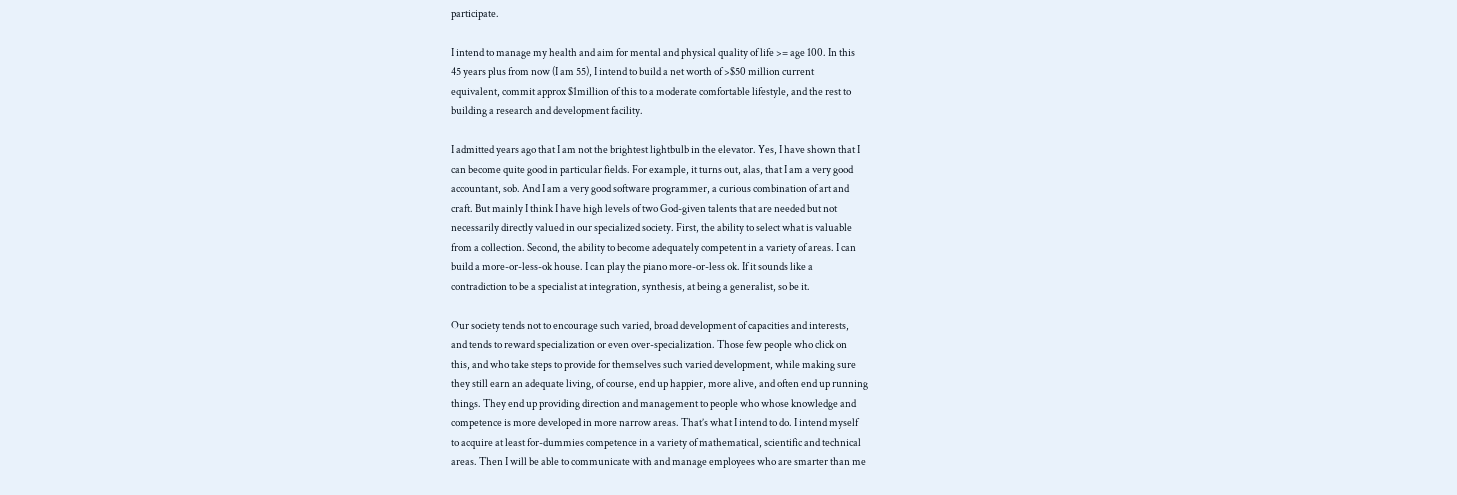participate.

I intend to manage my health and aim for mental and physical quality of life >= age 100. In this
45 years plus from now (I am 55), I intend to build a net worth of >$50 million current
equivalent, commit approx $1million of this to a moderate comfortable lifestyle, and the rest to
building a research and development facility.

I admitted years ago that I am not the brightest lightbulb in the elevator. Yes, I have shown that I
can become quite good in particular fields. For example, it turns out, alas, that I am a very good
accountant, sob. And I am a very good software programmer, a curious combination of art and
craft. But mainly I think I have high levels of two God-given talents that are needed but not
necessarily directly valued in our specialized society. First, the ability to select what is valuable
from a collection. Second, the ability to become adequately competent in a variety of areas. I can
build a more-or-less-ok house. I can play the piano more-or-less ok. If it sounds like a
contradiction to be a specialist at integration, synthesis, at being a generalist, so be it.

Our society tends not to encourage such varied, broad development of capacities and interests,
and tends to reward specialization or even over-specialization. Those few people who click on
this, and who take steps to provide for themselves such varied development, while making sure
they still earn an adequate living, of course, end up happier, more alive, and often end up running
things. They end up providing direction and management to people who whose knowledge and
competence is more developed in more narrow areas. That’s what I intend to do. I intend myself
to acquire at least for-dummies competence in a variety of mathematical, scientific and technical
areas. Then I will be able to communicate with and manage employees who are smarter than me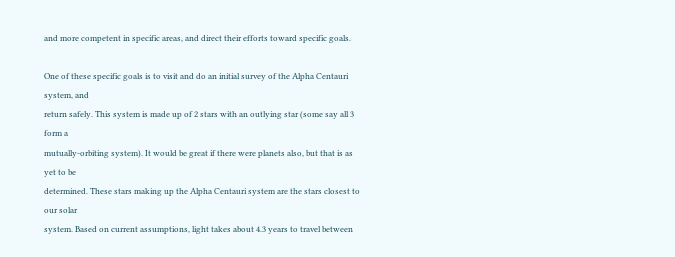and more competent in specific areas, and direct their efforts toward specific goals.

One of these specific goals is to visit and do an initial survey of the Alpha Centauri system, and
return safely. This system is made up of 2 stars with an outlying star (some say all 3 form a
mutually-orbiting system). It would be great if there were planets also, but that is as yet to be
determined. These stars making up the Alpha Centauri system are the stars closest to our solar
system. Based on current assumptions, light takes about 4.3 years to travel between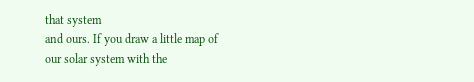that system
and ours. If you draw a little map of our solar system with the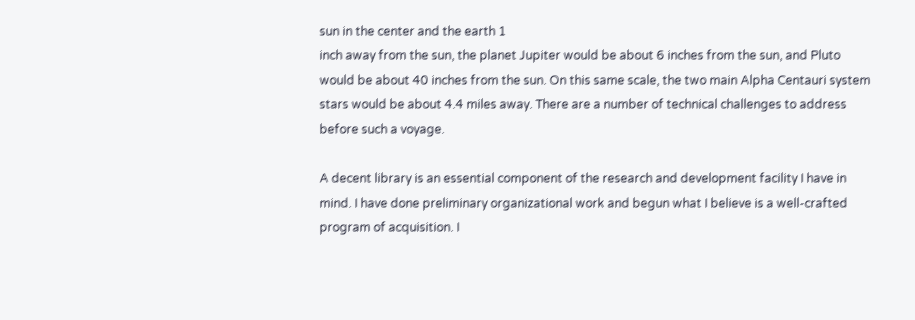sun in the center and the earth 1
inch away from the sun, the planet Jupiter would be about 6 inches from the sun, and Pluto
would be about 40 inches from the sun. On this same scale, the two main Alpha Centauri system
stars would be about 4.4 miles away. There are a number of technical challenges to address
before such a voyage.

A decent library is an essential component of the research and development facility I have in
mind. I have done preliminary organizational work and begun what I believe is a well-crafted
program of acquisition. I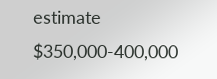estimate $350,000-400,000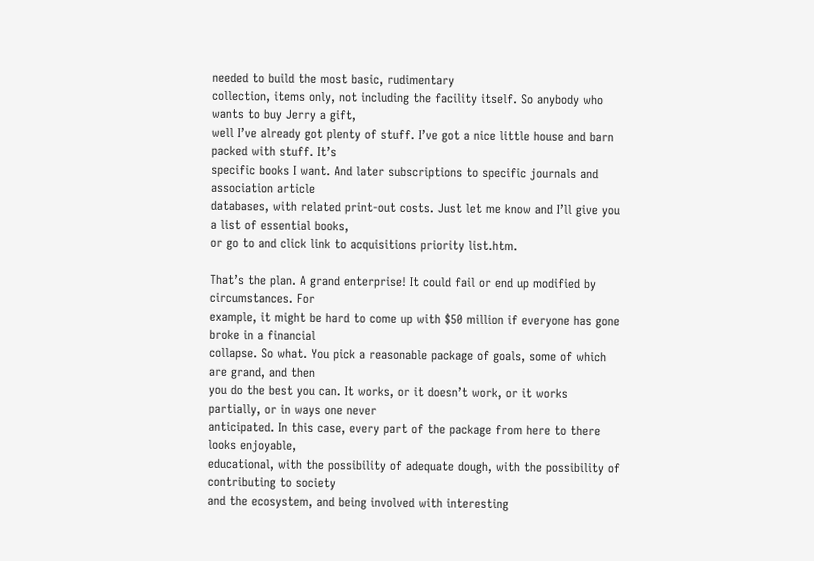needed to build the most basic, rudimentary
collection, items only, not including the facility itself. So anybody who wants to buy Jerry a gift,
well I’ve already got plenty of stuff. I’ve got a nice little house and barn packed with stuff. It’s
specific books I want. And later subscriptions to specific journals and association article
databases, with related print-out costs. Just let me know and I’ll give you a list of essential books,
or go to and click link to acquisitions priority list.htm.

That’s the plan. A grand enterprise! It could fail or end up modified by circumstances. For
example, it might be hard to come up with $50 million if everyone has gone broke in a financial
collapse. So what. You pick a reasonable package of goals, some of which are grand, and then
you do the best you can. It works, or it doesn’t work, or it works partially, or in ways one never
anticipated. In this case, every part of the package from here to there looks enjoyable,
educational, with the possibility of adequate dough, with the possibility of contributing to society
and the ecosystem, and being involved with interesting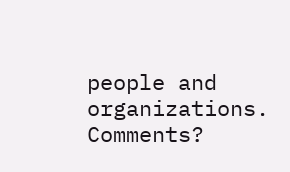people and organizations. Comments?